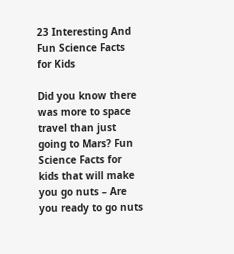23 Interesting And Fun Science Facts for Kids

Did you know there was more to space travel than just going to Mars? Fun Science Facts for kids that will make you go nuts – Are you ready to go nuts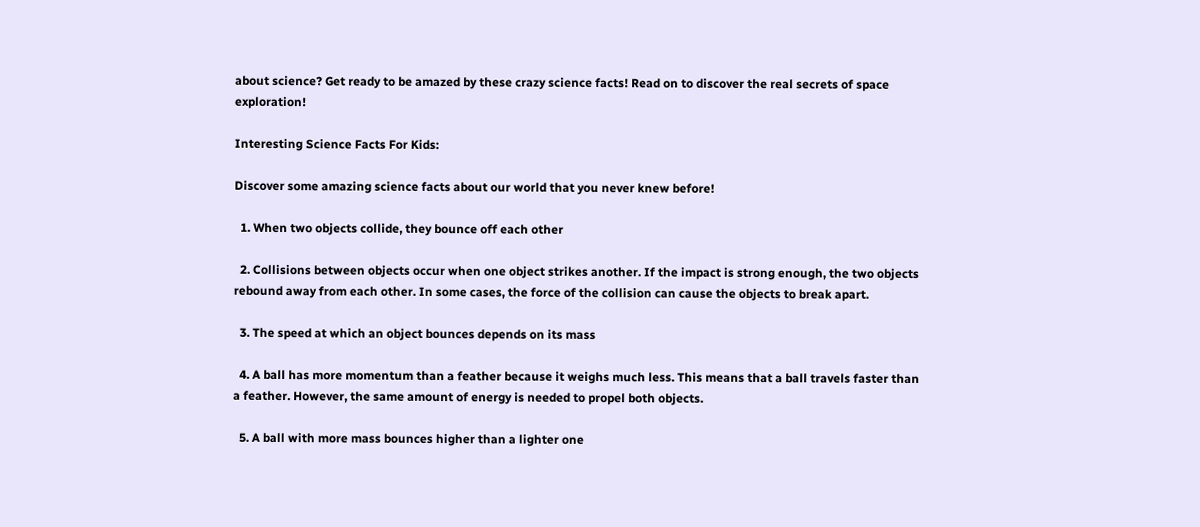about science? Get ready to be amazed by these crazy science facts! Read on to discover the real secrets of space exploration!

Interesting Science Facts For Kids:

Discover some amazing science facts about our world that you never knew before!

  1. When two objects collide, they bounce off each other

  2. Collisions between objects occur when one object strikes another. If the impact is strong enough, the two objects rebound away from each other. In some cases, the force of the collision can cause the objects to break apart.

  3. The speed at which an object bounces depends on its mass

  4. A ball has more momentum than a feather because it weighs much less. This means that a ball travels faster than a feather. However, the same amount of energy is needed to propel both objects.

  5. A ball with more mass bounces higher than a lighter one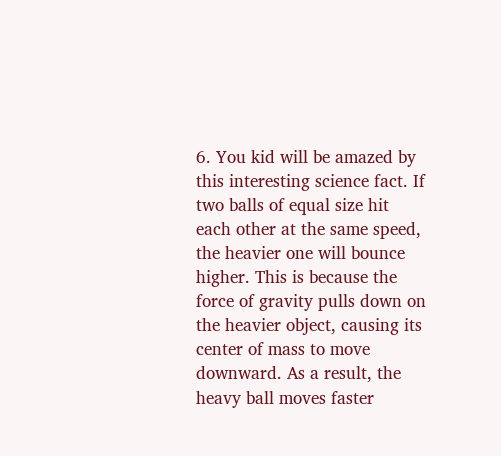6. You kid will be amazed by this interesting science fact. If two balls of equal size hit each other at the same speed, the heavier one will bounce higher. This is because the force of gravity pulls down on the heavier object, causing its center of mass to move downward. As a result, the heavy ball moves faster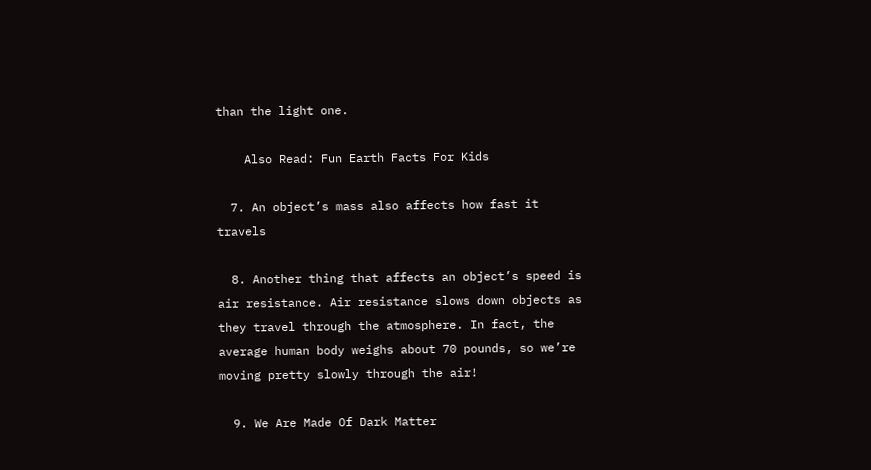than the light one.

    Also Read: Fun Earth Facts For Kids

  7. An object’s mass also affects how fast it travels

  8. Another thing that affects an object’s speed is air resistance. Air resistance slows down objects as they travel through the atmosphere. In fact, the average human body weighs about 70 pounds, so we’re moving pretty slowly through the air!

  9. We Are Made Of Dark Matter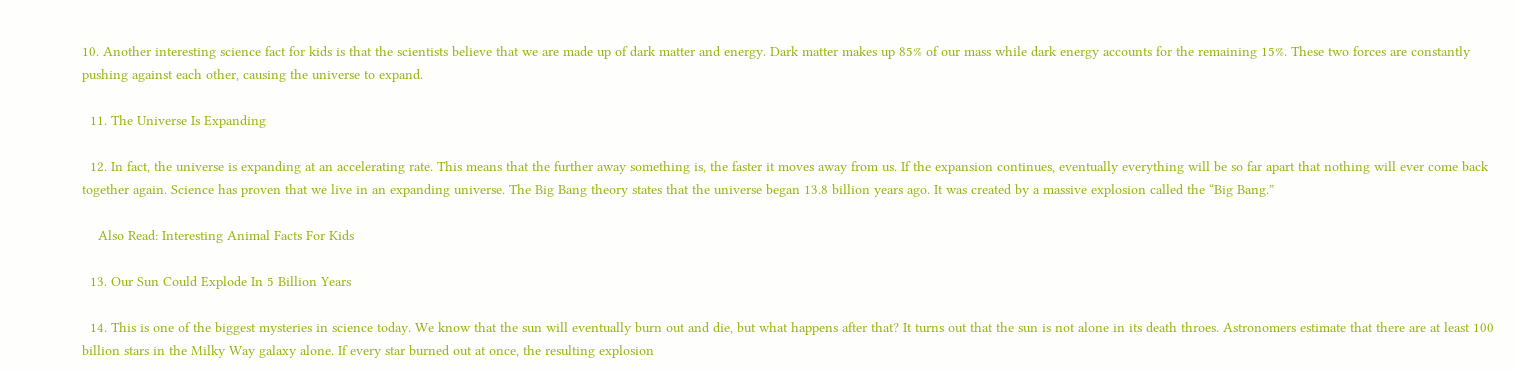10. Another interesting science fact for kids is that the scientists believe that we are made up of dark matter and energy. Dark matter makes up 85% of our mass while dark energy accounts for the remaining 15%. These two forces are constantly pushing against each other, causing the universe to expand.

  11. The Universe Is Expanding

  12. In fact, the universe is expanding at an accelerating rate. This means that the further away something is, the faster it moves away from us. If the expansion continues, eventually everything will be so far apart that nothing will ever come back together again. Science has proven that we live in an expanding universe. The Big Bang theory states that the universe began 13.8 billion years ago. It was created by a massive explosion called the “Big Bang.”

    Also Read: Interesting Animal Facts For Kids

  13. Our Sun Could Explode In 5 Billion Years

  14. This is one of the biggest mysteries in science today. We know that the sun will eventually burn out and die, but what happens after that? It turns out that the sun is not alone in its death throes. Astronomers estimate that there are at least 100 billion stars in the Milky Way galaxy alone. If every star burned out at once, the resulting explosion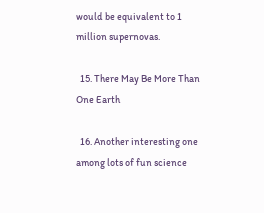would be equivalent to 1 million supernovas.

  15. There May Be More Than One Earth

  16. Another interesting one among lots of fun science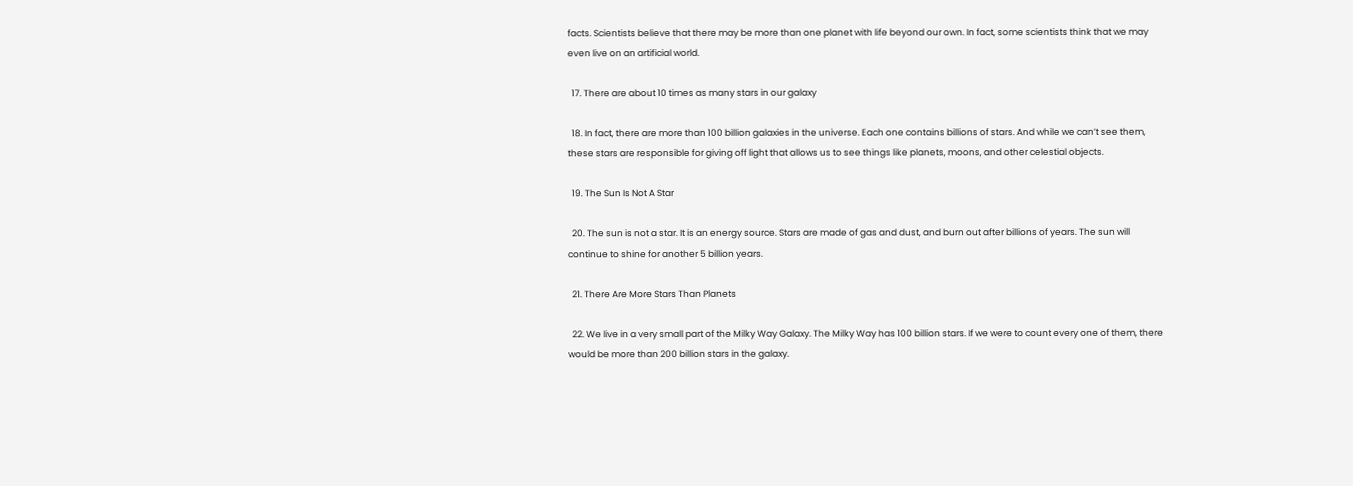facts. Scientists believe that there may be more than one planet with life beyond our own. In fact, some scientists think that we may even live on an artificial world.

  17. There are about 10 times as many stars in our galaxy

  18. In fact, there are more than 100 billion galaxies in the universe. Each one contains billions of stars. And while we can’t see them, these stars are responsible for giving off light that allows us to see things like planets, moons, and other celestial objects.

  19. The Sun Is Not A Star

  20. The sun is not a star. It is an energy source. Stars are made of gas and dust, and burn out after billions of years. The sun will continue to shine for another 5 billion years.

  21. There Are More Stars Than Planets

  22. We live in a very small part of the Milky Way Galaxy. The Milky Way has 100 billion stars. If we were to count every one of them, there would be more than 200 billion stars in the galaxy.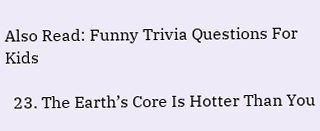Also Read: Funny Trivia Questions For Kids

  23. The Earth’s Core Is Hotter Than You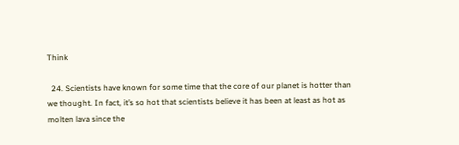Think

  24. Scientists have known for some time that the core of our planet is hotter than we thought. In fact, it’s so hot that scientists believe it has been at least as hot as molten lava since the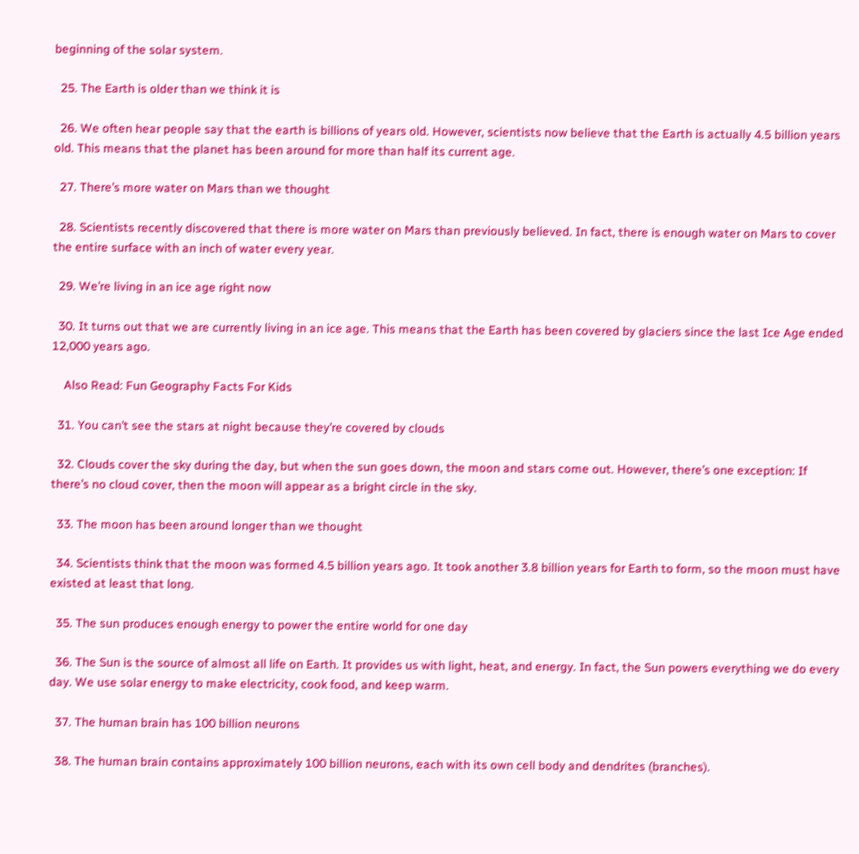beginning of the solar system.

  25. The Earth is older than we think it is

  26. We often hear people say that the earth is billions of years old. However, scientists now believe that the Earth is actually 4.5 billion years old. This means that the planet has been around for more than half its current age.

  27. There’s more water on Mars than we thought

  28. Scientists recently discovered that there is more water on Mars than previously believed. In fact, there is enough water on Mars to cover the entire surface with an inch of water every year.

  29. We’re living in an ice age right now

  30. It turns out that we are currently living in an ice age. This means that the Earth has been covered by glaciers since the last Ice Age ended 12,000 years ago.

    Also Read: Fun Geography Facts For Kids

  31. You can’t see the stars at night because they’re covered by clouds

  32. Clouds cover the sky during the day, but when the sun goes down, the moon and stars come out. However, there’s one exception: If there’s no cloud cover, then the moon will appear as a bright circle in the sky.

  33. The moon has been around longer than we thought

  34. Scientists think that the moon was formed 4.5 billion years ago. It took another 3.8 billion years for Earth to form, so the moon must have existed at least that long.

  35. The sun produces enough energy to power the entire world for one day

  36. The Sun is the source of almost all life on Earth. It provides us with light, heat, and energy. In fact, the Sun powers everything we do every day. We use solar energy to make electricity, cook food, and keep warm.

  37. The human brain has 100 billion neurons

  38. The human brain contains approximately 100 billion neurons, each with its own cell body and dendrites (branches).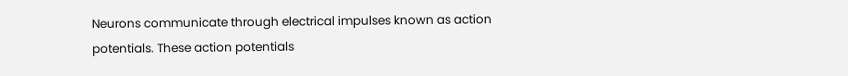Neurons communicate through electrical impulses known as action potentials. These action potentials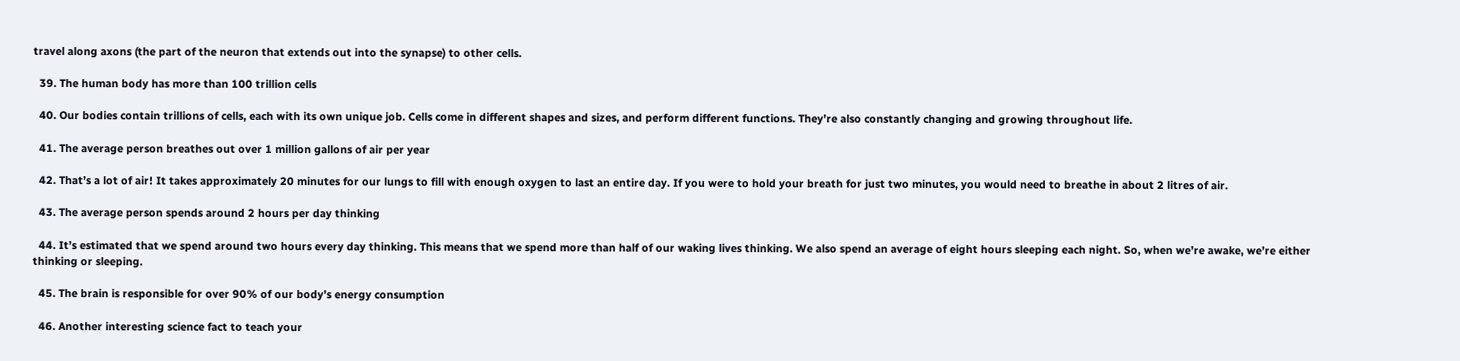travel along axons (the part of the neuron that extends out into the synapse) to other cells.

  39. The human body has more than 100 trillion cells

  40. Our bodies contain trillions of cells, each with its own unique job. Cells come in different shapes and sizes, and perform different functions. They’re also constantly changing and growing throughout life.

  41. The average person breathes out over 1 million gallons of air per year

  42. That’s a lot of air! It takes approximately 20 minutes for our lungs to fill with enough oxygen to last an entire day. If you were to hold your breath for just two minutes, you would need to breathe in about 2 litres of air.

  43. The average person spends around 2 hours per day thinking

  44. It’s estimated that we spend around two hours every day thinking. This means that we spend more than half of our waking lives thinking. We also spend an average of eight hours sleeping each night. So, when we’re awake, we’re either thinking or sleeping.

  45. The brain is responsible for over 90% of our body’s energy consumption

  46. Another interesting science fact to teach your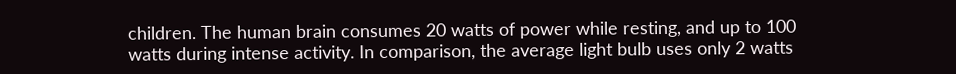children. The human brain consumes 20 watts of power while resting, and up to 100 watts during intense activity. In comparison, the average light bulb uses only 2 watts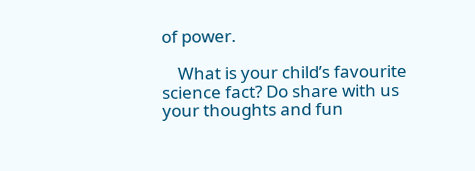of power.

    What is your child’s favourite science fact? Do share with us your thoughts and fun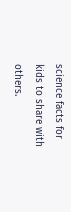science facts for kids to share with others.